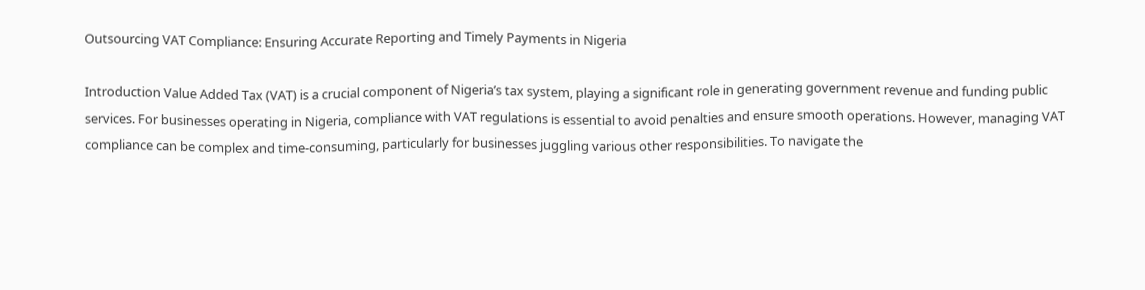Outsourcing VAT Compliance: Ensuring Accurate Reporting and Timely Payments in Nigeria

Introduction Value Added Tax (VAT) is a crucial component of Nigeria’s tax system, playing a significant role in generating government revenue and funding public services. For businesses operating in Nigeria, compliance with VAT regulations is essential to avoid penalties and ensure smooth operations. However, managing VAT compliance can be complex and time-consuming, particularly for businesses juggling various other responsibilities. To navigate the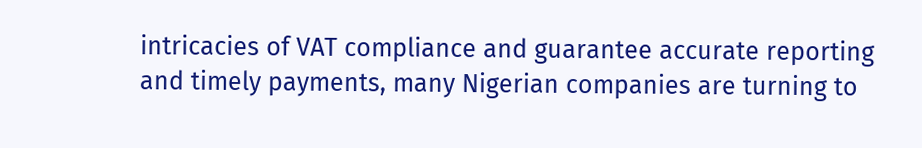intricacies of VAT compliance and guarantee accurate reporting and timely payments, many Nigerian companies are turning to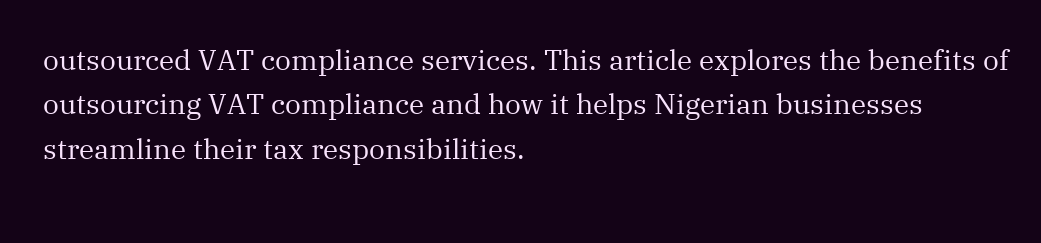outsourced VAT compliance services. This article explores the benefits of outsourcing VAT compliance and how it helps Nigerian businesses streamline their tax responsibilities.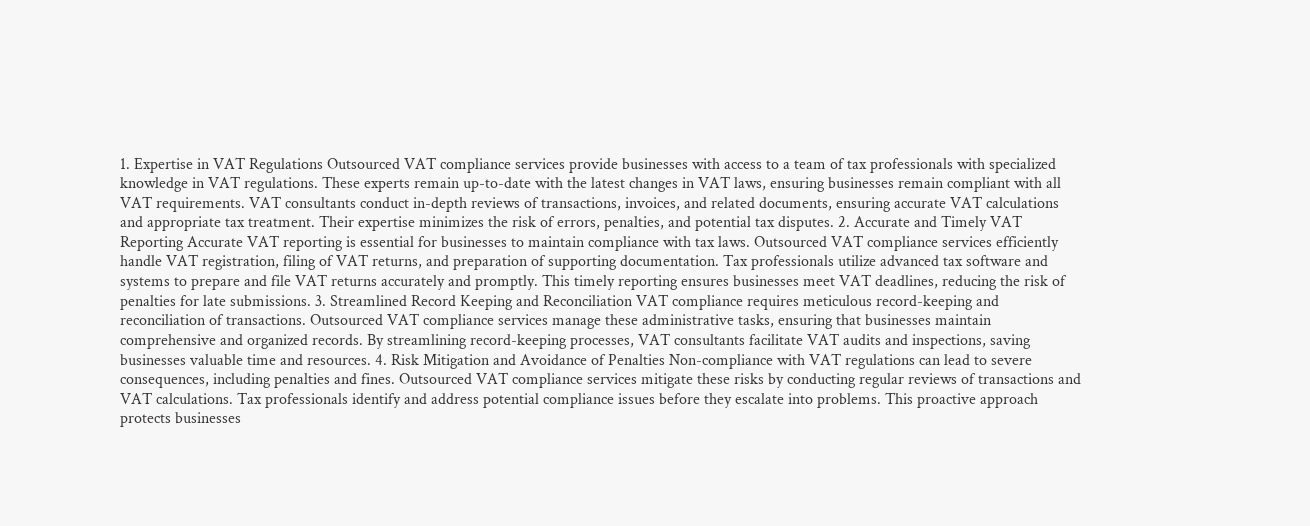1. Expertise in VAT Regulations Outsourced VAT compliance services provide businesses with access to a team of tax professionals with specialized knowledge in VAT regulations. These experts remain up-to-date with the latest changes in VAT laws, ensuring businesses remain compliant with all VAT requirements. VAT consultants conduct in-depth reviews of transactions, invoices, and related documents, ensuring accurate VAT calculations and appropriate tax treatment. Their expertise minimizes the risk of errors, penalties, and potential tax disputes. 2. Accurate and Timely VAT Reporting Accurate VAT reporting is essential for businesses to maintain compliance with tax laws. Outsourced VAT compliance services efficiently handle VAT registration, filing of VAT returns, and preparation of supporting documentation. Tax professionals utilize advanced tax software and systems to prepare and file VAT returns accurately and promptly. This timely reporting ensures businesses meet VAT deadlines, reducing the risk of penalties for late submissions. 3. Streamlined Record Keeping and Reconciliation VAT compliance requires meticulous record-keeping and reconciliation of transactions. Outsourced VAT compliance services manage these administrative tasks, ensuring that businesses maintain comprehensive and organized records. By streamlining record-keeping processes, VAT consultants facilitate VAT audits and inspections, saving businesses valuable time and resources. 4. Risk Mitigation and Avoidance of Penalties Non-compliance with VAT regulations can lead to severe consequences, including penalties and fines. Outsourced VAT compliance services mitigate these risks by conducting regular reviews of transactions and VAT calculations. Tax professionals identify and address potential compliance issues before they escalate into problems. This proactive approach protects businesses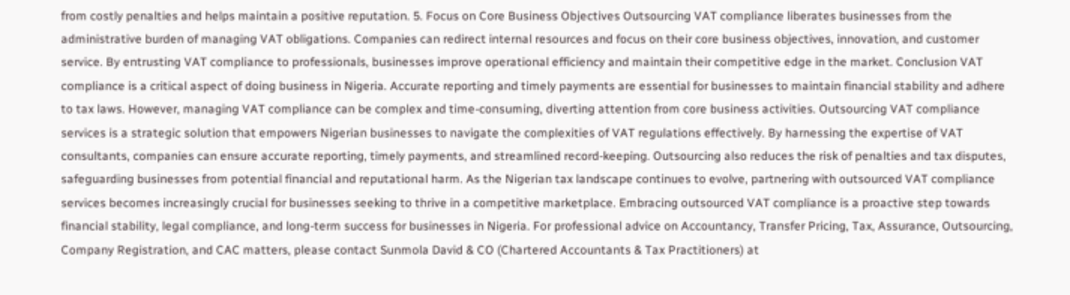from costly penalties and helps maintain a positive reputation. 5. Focus on Core Business Objectives Outsourcing VAT compliance liberates businesses from the administrative burden of managing VAT obligations. Companies can redirect internal resources and focus on their core business objectives, innovation, and customer service. By entrusting VAT compliance to professionals, businesses improve operational efficiency and maintain their competitive edge in the market. Conclusion VAT compliance is a critical aspect of doing business in Nigeria. Accurate reporting and timely payments are essential for businesses to maintain financial stability and adhere to tax laws. However, managing VAT compliance can be complex and time-consuming, diverting attention from core business activities. Outsourcing VAT compliance services is a strategic solution that empowers Nigerian businesses to navigate the complexities of VAT regulations effectively. By harnessing the expertise of VAT consultants, companies can ensure accurate reporting, timely payments, and streamlined record-keeping. Outsourcing also reduces the risk of penalties and tax disputes, safeguarding businesses from potential financial and reputational harm. As the Nigerian tax landscape continues to evolve, partnering with outsourced VAT compliance services becomes increasingly crucial for businesses seeking to thrive in a competitive marketplace. Embracing outsourced VAT compliance is a proactive step towards financial stability, legal compliance, and long-term success for businesses in Nigeria. For professional advice on Accountancy, Transfer Pricing, Tax, Assurance, Outsourcing, Company Registration, and CAC matters, please contact Sunmola David & CO (Chartered Accountants & Tax Practitioners) at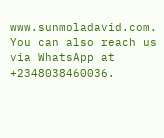www.sunmoladavid.com. You can also reach us via WhatsApp at +2348038460036.